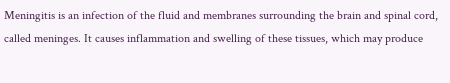Meningitis is an infection of the fluid and membranes surrounding the brain and spinal cord, called meninges. It causes inflammation and swelling of these tissues, which may produce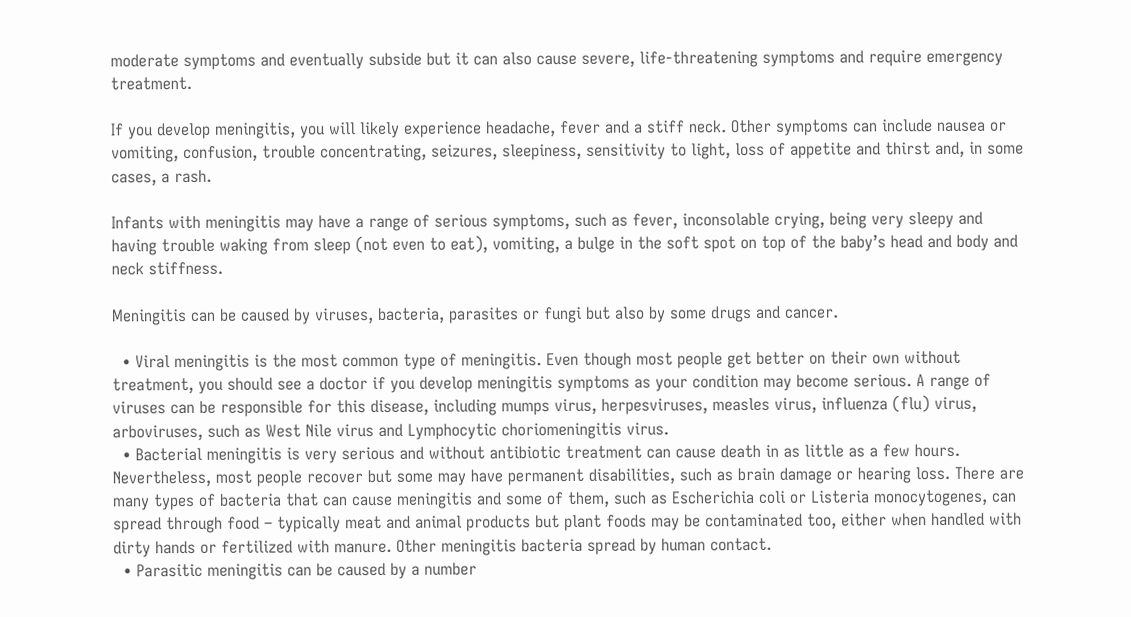moderate symptoms and eventually subside but it can also cause severe, life-threatening symptoms and require emergency treatment.

If you develop meningitis, you will likely experience headache, fever and a stiff neck. Other symptoms can include nausea or vomiting, confusion, trouble concentrating, seizures, sleepiness, sensitivity to light, loss of appetite and thirst and, in some cases, a rash.

Infants with meningitis may have a range of serious symptoms, such as fever, inconsolable crying, being very sleepy and having trouble waking from sleep (not even to eat), vomiting, a bulge in the soft spot on top of the baby’s head and body and neck stiffness.

Meningitis can be caused by viruses, bacteria, parasites or fungi but also by some drugs and cancer.

  • Viral meningitis is the most common type of meningitis. Even though most people get better on their own without treatment, you should see a doctor if you develop meningitis symptoms as your condition may become serious. A range of viruses can be responsible for this disease, including mumps virus, herpesviruses, measles virus, influenza (flu) virus, arboviruses, such as West Nile virus and Lymphocytic choriomeningitis virus.
  • Bacterial meningitis is very serious and without antibiotic treatment can cause death in as little as a few hours. Nevertheless, most people recover but some may have permanent disabilities, such as brain damage or hearing loss. There are many types of bacteria that can cause meningitis and some of them, such as Escherichia coli or Listeria monocytogenes, can spread through food – typically meat and animal products but plant foods may be contaminated too, either when handled with dirty hands or fertilized with manure. Other meningitis bacteria spread by human contact.
  • Parasitic meningitis can be caused by a number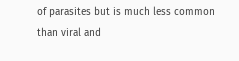of parasites but is much less common than viral and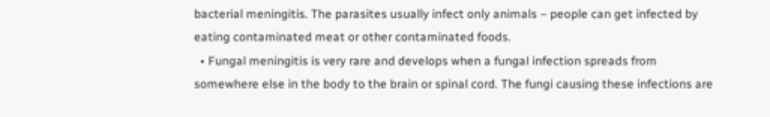bacterial meningitis. The parasites usually infect only animals – people can get infected by eating contaminated meat or other contaminated foods.
  • Fungal meningitis is very rare and develops when a fungal infection spreads from somewhere else in the body to the brain or spinal cord. The fungi causing these infections are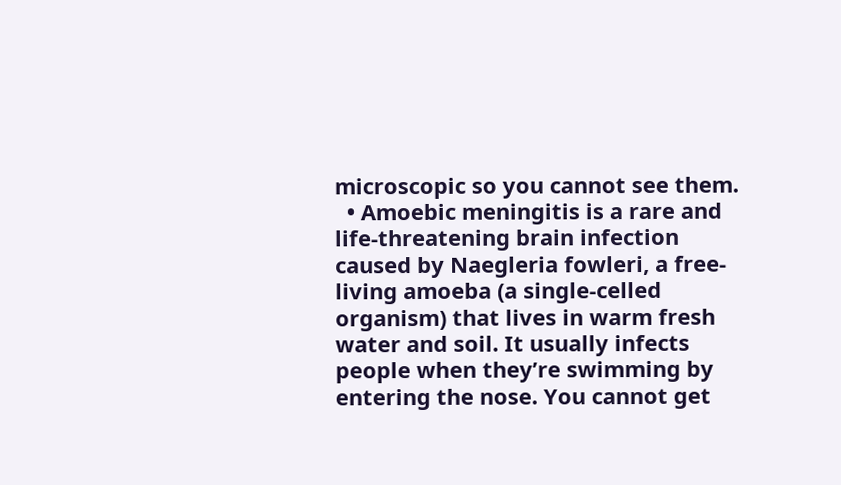microscopic so you cannot see them.
  • Amoebic meningitis is a rare and life-threatening brain infection caused by Naegleria fowleri, a free-living amoeba (a single-celled organism) that lives in warm fresh water and soil. It usually infects people when they’re swimming by entering the nose. You cannot get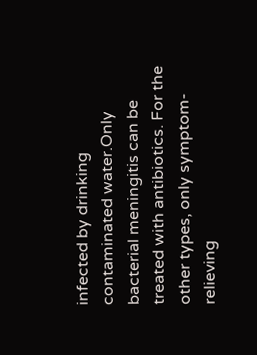infected by drinking contaminated water.Only bacterial meningitis can be treated with antibiotics. For the other types, only symptom-relieving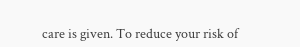care is given. To reduce your risk of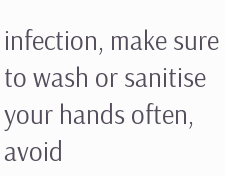infection, make sure to wash or sanitise your hands often, avoid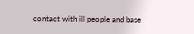contact with ill people and base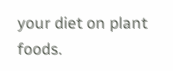your diet on plant foods.